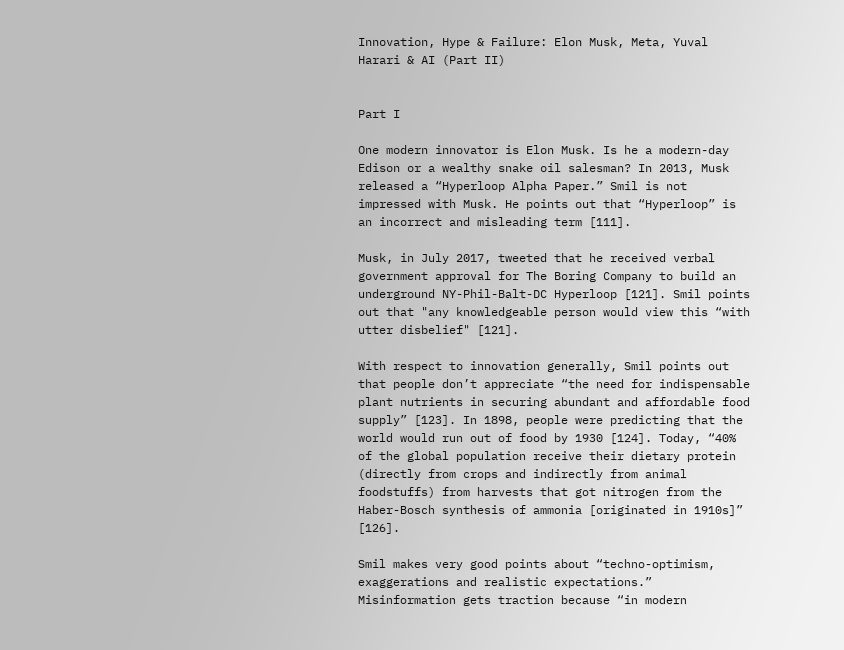Innovation, Hype & Failure: Elon Musk, Meta, Yuval Harari & AI (Part II)


Part I

One modern innovator is Elon Musk. Is he a modern-day Edison or a wealthy snake oil salesman? In 2013, Musk released a “Hyperloop Alpha Paper.” Smil is not impressed with Musk. He points out that “Hyperloop” is an incorrect and misleading term [111].

Musk, in July 2017, tweeted that he received verbal government approval for The Boring Company to build an underground NY-Phil-Balt-DC Hyperloop [121]. Smil points out that "any knowledgeable person would view this “with utter disbelief" [121].

With respect to innovation generally, Smil points out that people don’t appreciate “the need for indispensable plant nutrients in securing abundant and affordable food supply” [123]. In 1898, people were predicting that the world would run out of food by 1930 [124]. Today, “40% of the global population receive their dietary protein (directly from crops and indirectly from animal foodstuffs) from harvests that got nitrogen from the Haber-Bosch synthesis of ammonia [originated in 1910s]” [126].

Smil makes very good points about “techno-optimism, exaggerations and realistic expectations.” Misinformation gets traction because “in modern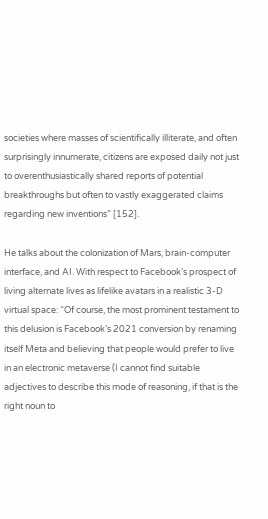societies where masses of scientifically illiterate, and often surprisingly innumerate, citizens are exposed daily not just to overenthusiastically shared reports of potential breakthroughs but often to vastly exaggerated claims regarding new inventions” [152].

He talks about the colonization of Mars, brain-computer interface, and AI. With respect to Facebook’s prospect of living alternate lives as lifelike avatars in a realistic 3-D virtual space: “Of course, the most prominent testament to this delusion is Facebook’s 2021 conversion by renaming itself Meta and believing that people would prefer to live in an electronic metaverse (I cannot find suitable adjectives to describe this mode of reasoning, if that is the right noun to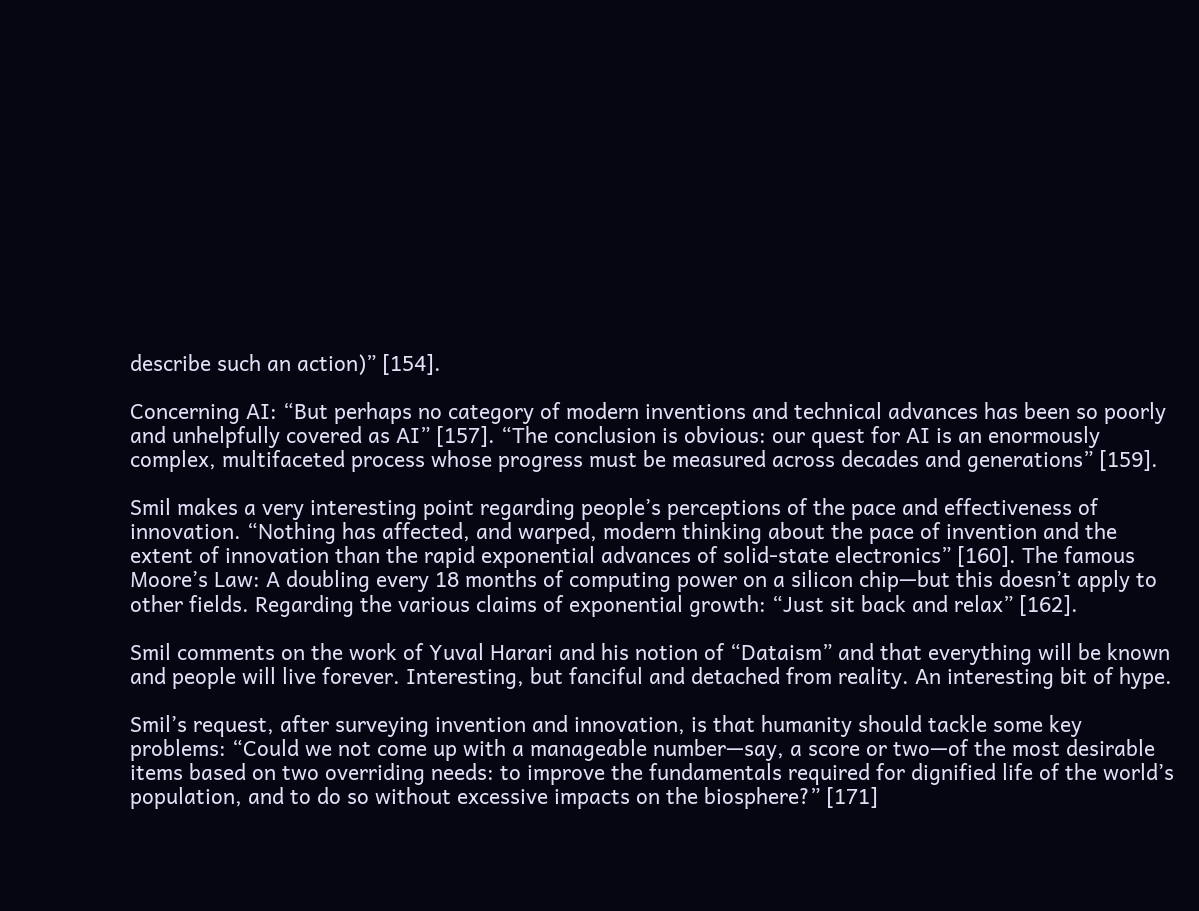describe such an action)” [154].

Concerning AI: “But perhaps no category of modern inventions and technical advances has been so poorly and unhelpfully covered as AI” [157]. “The conclusion is obvious: our quest for AI is an enormously complex, multifaceted process whose progress must be measured across decades and generations” [159].

Smil makes a very interesting point regarding people’s perceptions of the pace and effectiveness of innovation. “Nothing has affected, and warped, modern thinking about the pace of invention and the extent of innovation than the rapid exponential advances of solid-state electronics” [160]. The famous Moore’s Law: A doubling every 18 months of computing power on a silicon chip—but this doesn’t apply to other fields. Regarding the various claims of exponential growth: “Just sit back and relax” [162].

Smil comments on the work of Yuval Harari and his notion of “Dataism” and that everything will be known and people will live forever. Interesting, but fanciful and detached from reality. An interesting bit of hype.

Smil’s request, after surveying invention and innovation, is that humanity should tackle some key problems: “Could we not come up with a manageable number—say, a score or two—of the most desirable items based on two overriding needs: to improve the fundamentals required for dignified life of the world’s population, and to do so without excessive impacts on the biosphere?” [171]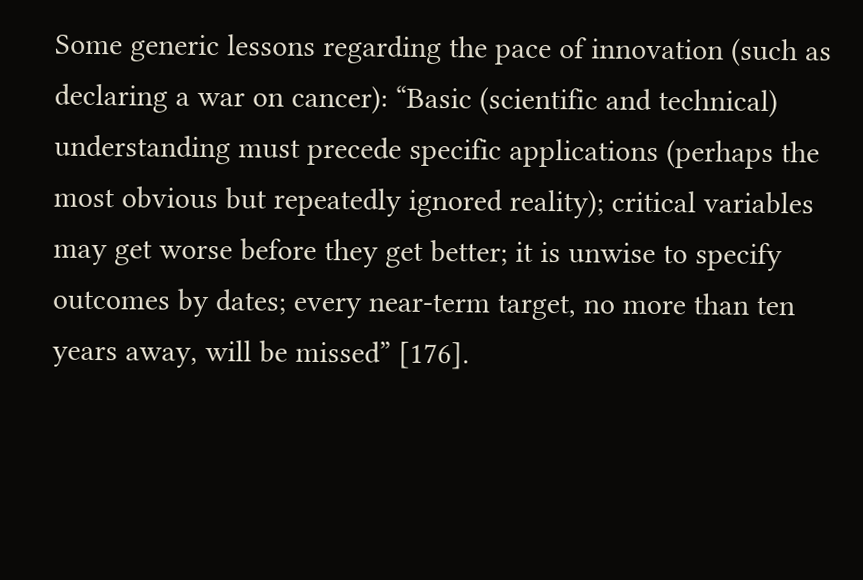Some generic lessons regarding the pace of innovation (such as declaring a war on cancer): “Basic (scientific and technical) understanding must precede specific applications (perhaps the most obvious but repeatedly ignored reality); critical variables may get worse before they get better; it is unwise to specify outcomes by dates; every near-term target, no more than ten years away, will be missed” [176].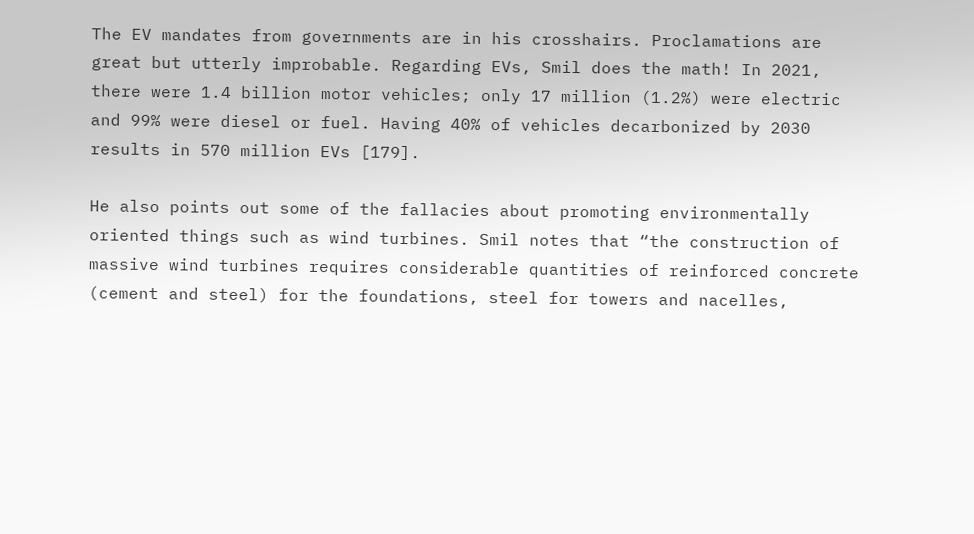The EV mandates from governments are in his crosshairs. Proclamations are great but utterly improbable. Regarding EVs, Smil does the math! In 2021, there were 1.4 billion motor vehicles; only 17 million (1.2%) were electric and 99% were diesel or fuel. Having 40% of vehicles decarbonized by 2030 results in 570 million EVs [179].

He also points out some of the fallacies about promoting environmentally oriented things such as wind turbines. Smil notes that “the construction of massive wind turbines requires considerable quantities of reinforced concrete (cement and steel) for the foundations, steel for towers and nacelles,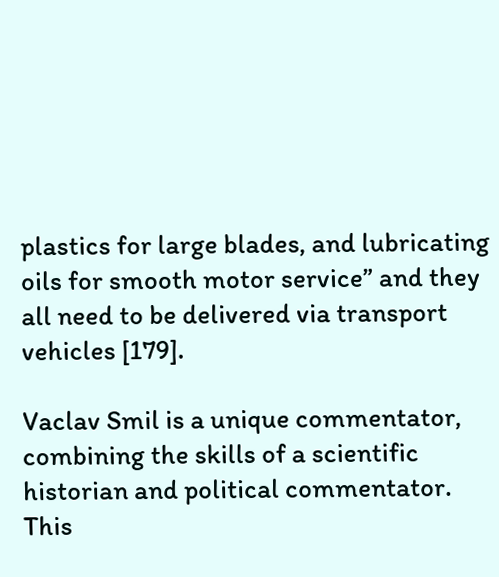plastics for large blades, and lubricating oils for smooth motor service” and they all need to be delivered via transport vehicles [179].

Vaclav Smil is a unique commentator, combining the skills of a scientific historian and political commentator. This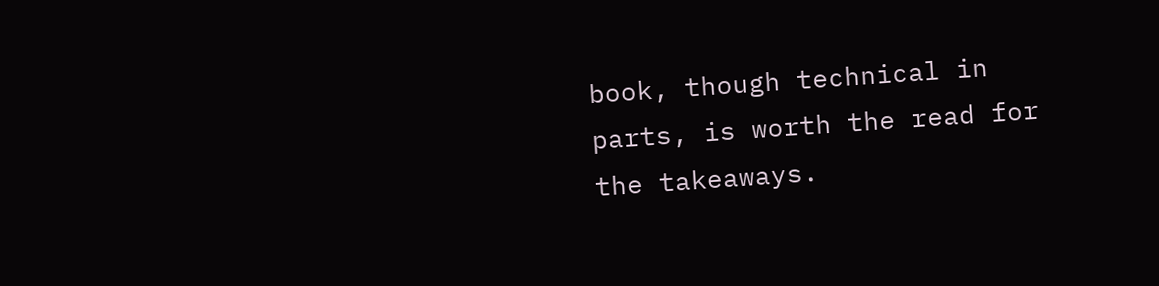book, though technical in parts, is worth the read for the takeaways.